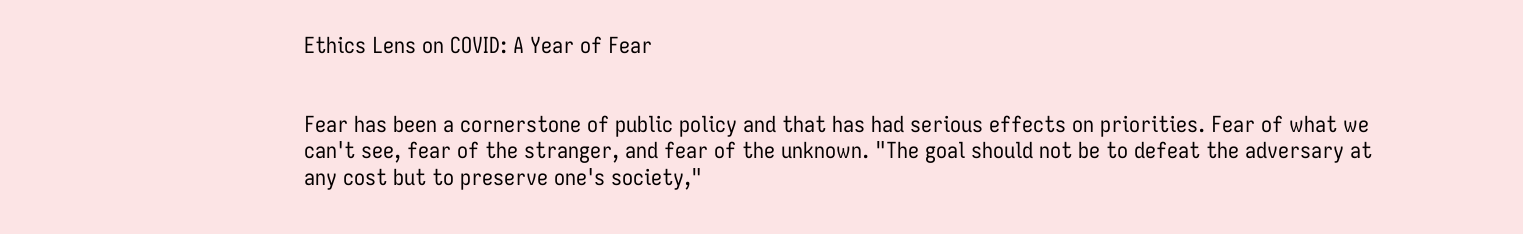Ethics Lens on COVID: A Year of Fear


Fear has been a cornerstone of public policy and that has had serious effects on priorities. Fear of what we can't see, fear of the stranger, and fear of the unknown. "The goal should not be to defeat the adversary at any cost but to preserve one's society,"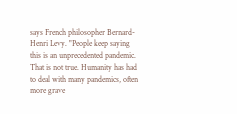says French philosopher Bernard-Henri Levy. "People keep saying this is an unprecedented pandemic. That is not true. Humanity has had to deal with many pandemics, often more grave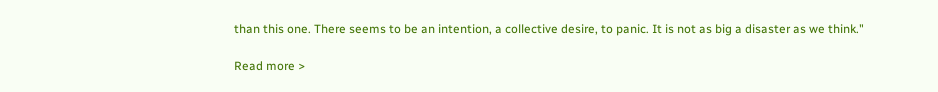than this one. There seems to be an intention, a collective desire, to panic. It is not as big a disaster as we think."

Read more >